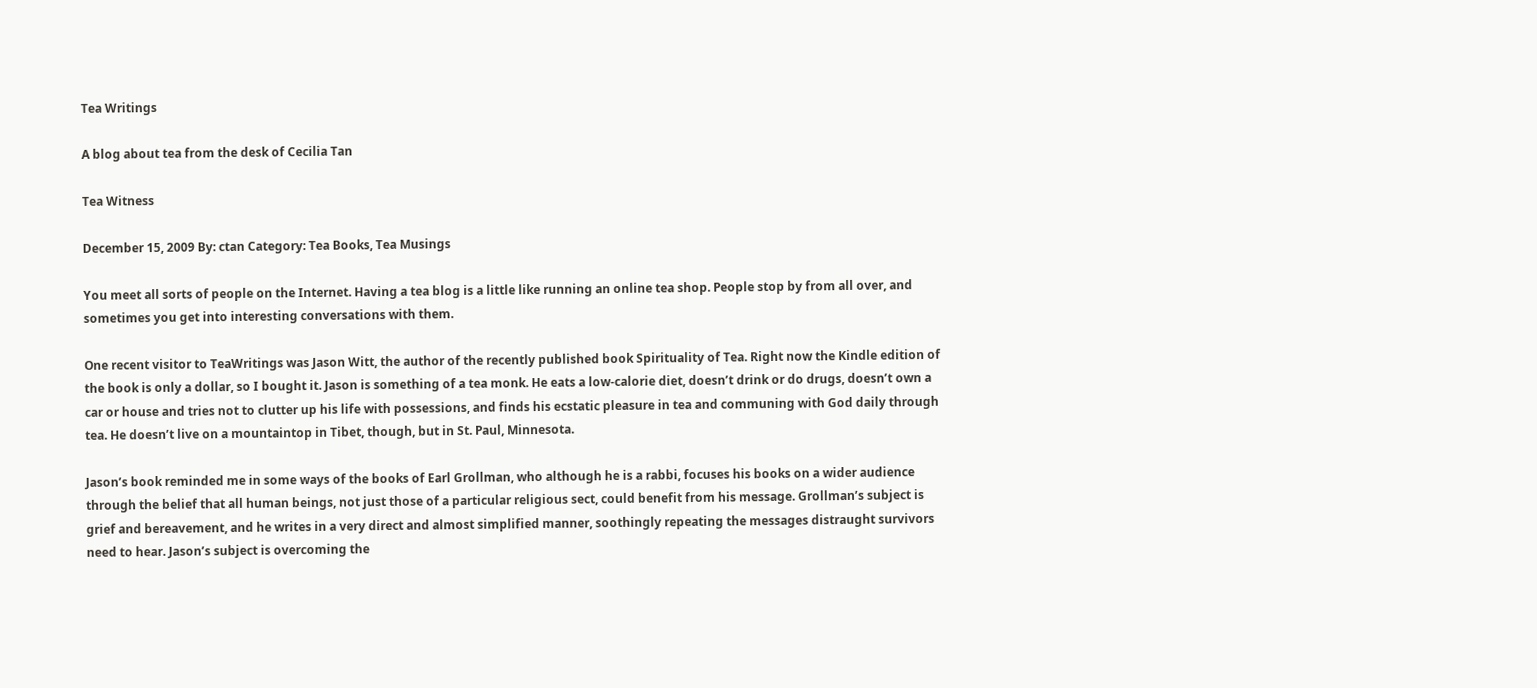Tea Writings

A blog about tea from the desk of Cecilia Tan

Tea Witness

December 15, 2009 By: ctan Category: Tea Books, Tea Musings

You meet all sorts of people on the Internet. Having a tea blog is a little like running an online tea shop. People stop by from all over, and sometimes you get into interesting conversations with them.

One recent visitor to TeaWritings was Jason Witt, the author of the recently published book Spirituality of Tea. Right now the Kindle edition of the book is only a dollar, so I bought it. Jason is something of a tea monk. He eats a low-calorie diet, doesn’t drink or do drugs, doesn’t own a car or house and tries not to clutter up his life with possessions, and finds his ecstatic pleasure in tea and communing with God daily through tea. He doesn’t live on a mountaintop in Tibet, though, but in St. Paul, Minnesota.

Jason’s book reminded me in some ways of the books of Earl Grollman, who although he is a rabbi, focuses his books on a wider audience through the belief that all human beings, not just those of a particular religious sect, could benefit from his message. Grollman’s subject is grief and bereavement, and he writes in a very direct and almost simplified manner, soothingly repeating the messages distraught survivors need to hear. Jason’s subject is overcoming the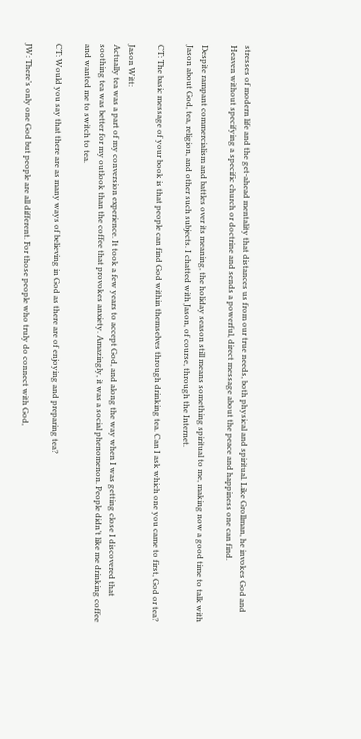stresses of modern life and the get-ahead mentality that distances us from our true needs, both physical and spiritual. Like Grollman, he invokes God and Heaven without specifying a specific church or doctrine and sends a powerful, direct message about the peace and happiness one can find.

Despite rampant commercialism and battles over its meaning, the holiday season still means something spiritual to me, making now a good time to talk with Jason about God, tea, religion, and other such subjects. I chatted with Jason, of course, through the Internet.

CT: The basic message of your book is that people can find God within themselves through drinking tea. Can I ask which one you came to first, God or tea?

Jason Witt:
Actually tea was a part of my conversion experience. It took a few years to accept God, and along the way when I was getting close I discovered that soothing tea was better for my outlook than the coffee that provokes anxiety. Amazingly, it was a social phenomenon. People didn’t like me drinking coffee and wanted me to switch to tea.

CT: Would you say that there are as many ways of believing in God as there are of enjoying and preparing tea?

JW: There’s only one God but people are all different. For those people who truly do connect with God,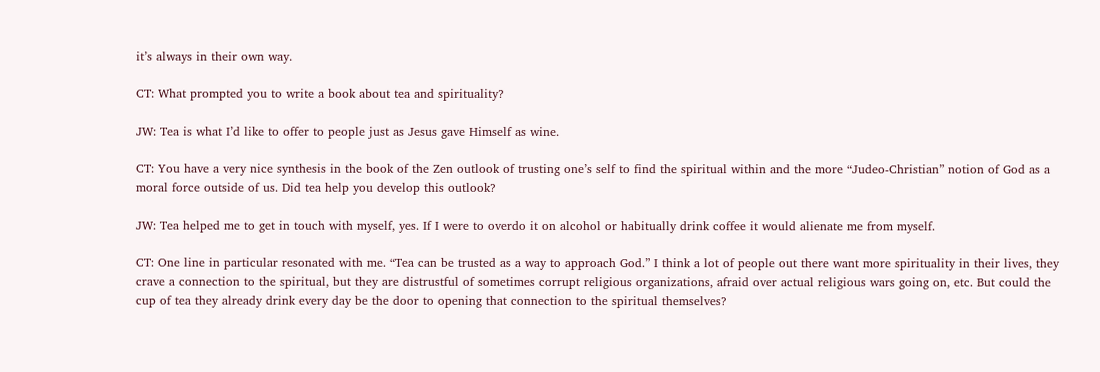it’s always in their own way.

CT: What prompted you to write a book about tea and spirituality?

JW: Tea is what I’d like to offer to people just as Jesus gave Himself as wine.

CT: You have a very nice synthesis in the book of the Zen outlook of trusting one’s self to find the spiritual within and the more “Judeo-Christian” notion of God as a moral force outside of us. Did tea help you develop this outlook?

JW: Tea helped me to get in touch with myself, yes. If I were to overdo it on alcohol or habitually drink coffee it would alienate me from myself.

CT: One line in particular resonated with me. “Tea can be trusted as a way to approach God.” I think a lot of people out there want more spirituality in their lives, they crave a connection to the spiritual, but they are distrustful of sometimes corrupt religious organizations, afraid over actual religious wars going on, etc. But could the cup of tea they already drink every day be the door to opening that connection to the spiritual themselves?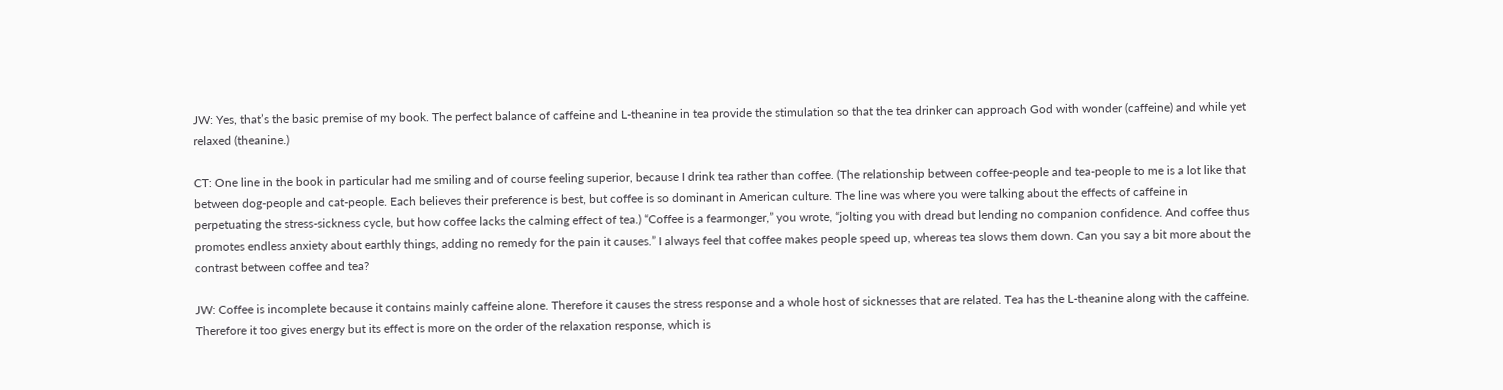JW: Yes, that’s the basic premise of my book. The perfect balance of caffeine and L-theanine in tea provide the stimulation so that the tea drinker can approach God with wonder (caffeine) and while yet relaxed (theanine.)

CT: One line in the book in particular had me smiling and of course feeling superior, because I drink tea rather than coffee. (The relationship between coffee-people and tea-people to me is a lot like that between dog-people and cat-people. Each believes their preference is best, but coffee is so dominant in American culture. The line was where you were talking about the effects of caffeine in perpetuating the stress-sickness cycle, but how coffee lacks the calming effect of tea.) “Coffee is a fearmonger,” you wrote, “jolting you with dread but lending no companion confidence. And coffee thus promotes endless anxiety about earthly things, adding no remedy for the pain it causes.” I always feel that coffee makes people speed up, whereas tea slows them down. Can you say a bit more about the contrast between coffee and tea?

JW: Coffee is incomplete because it contains mainly caffeine alone. Therefore it causes the stress response and a whole host of sicknesses that are related. Tea has the L-theanine along with the caffeine. Therefore it too gives energy but its effect is more on the order of the relaxation response, which is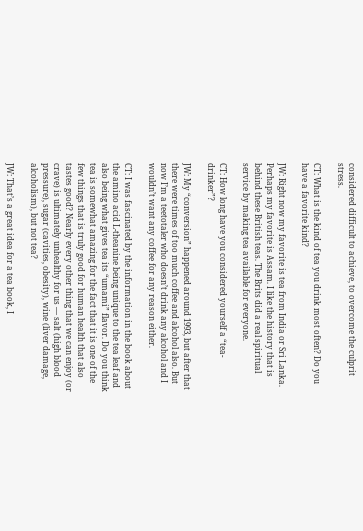considered difficult to achieve, to overcome the culprit stress.

CT: What is the kind of tea you drink most often? Do you have a favorite kind?

JW: Right now my favorite is tea from India or Sri Lanka. Perhaps my favorite is Assam. I like the history that is behind these British teas. The Brits did a real spiritual service by making tea available for everyone.

CT: How long have you considered yourself a “tea-drinker”?

JW: My “conversion” happened around 1993, but after that there were times of too much coffee and alcohol also. But now I’m a teetotaler who doesn’t drink any alcohol and I wouldn’t want any coffee for any reason either.

CT: I was fascinated by the information in the book about the amino acid L-theanine being unique to the tea leaf and also being what gives tea its “umami” flavor. Do you think tea is somewhat amazing for the fact that it is one of the few things that is truly good for human health that also tastes good? Nearly every other thing that we can enjoy (or crave) is ultimately unhealthy for us — salt (high blood pressure), sugar (cavities, obesity), wine (liver damage, alcoholism), but not tea?

JW: That’s a great idea for a tea book, I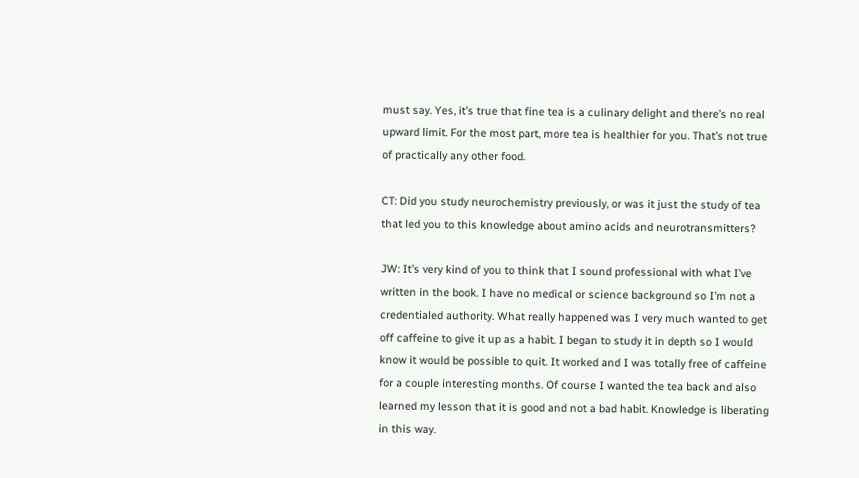must say. Yes, it’s true that fine tea is a culinary delight and there’s no real upward limit. For the most part, more tea is healthier for you. That’s not true of practically any other food.

CT: Did you study neurochemistry previously, or was it just the study of tea that led you to this knowledge about amino acids and neurotransmitters?

JW: It’s very kind of you to think that I sound professional with what I’ve written in the book. I have no medical or science background so I’m not a credentialed authority. What really happened was I very much wanted to get off caffeine to give it up as a habit. I began to study it in depth so I would know it would be possible to quit. It worked and I was totally free of caffeine for a couple interesting months. Of course I wanted the tea back and also learned my lesson that it is good and not a bad habit. Knowledge is liberating in this way.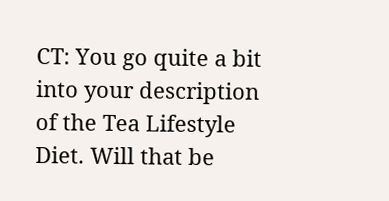CT: You go quite a bit into your description of the Tea Lifestyle Diet. Will that be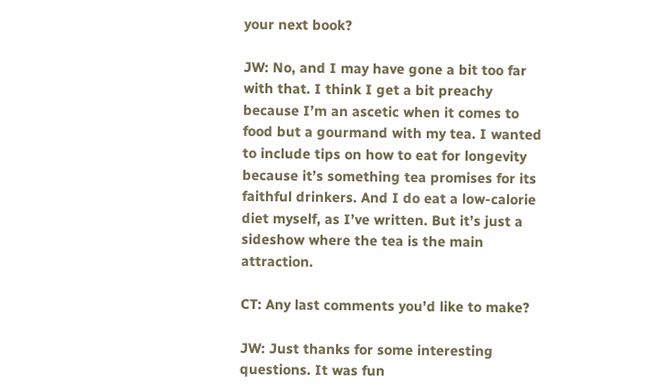your next book?

JW: No, and I may have gone a bit too far with that. I think I get a bit preachy because I’m an ascetic when it comes to food but a gourmand with my tea. I wanted to include tips on how to eat for longevity because it’s something tea promises for its faithful drinkers. And I do eat a low-calorie diet myself, as I’ve written. But it’s just a sideshow where the tea is the main attraction.

CT: Any last comments you’d like to make?

JW: Just thanks for some interesting questions. It was fun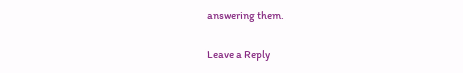answering them.

Leave a Reply